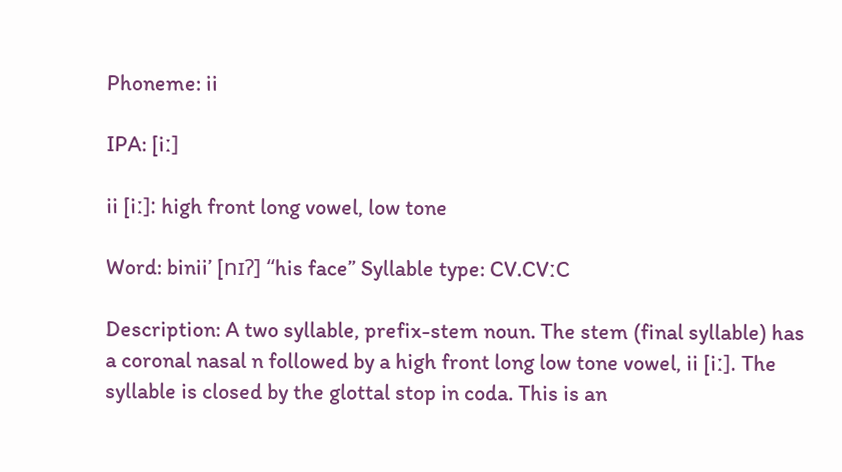Phoneme: ii

IPA: [iː]

ii [iː]: high front long vowel, low tone

Word: binii’ [nɪʔ] “his face” Syllable type: CV.CVːC

Description: A two syllable, prefix-stem noun. The stem (final syllable) has a coronal nasal n followed by a high front long low tone vowel, ii [iː]. The syllable is closed by the glottal stop in coda. This is an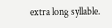extra long syllable.